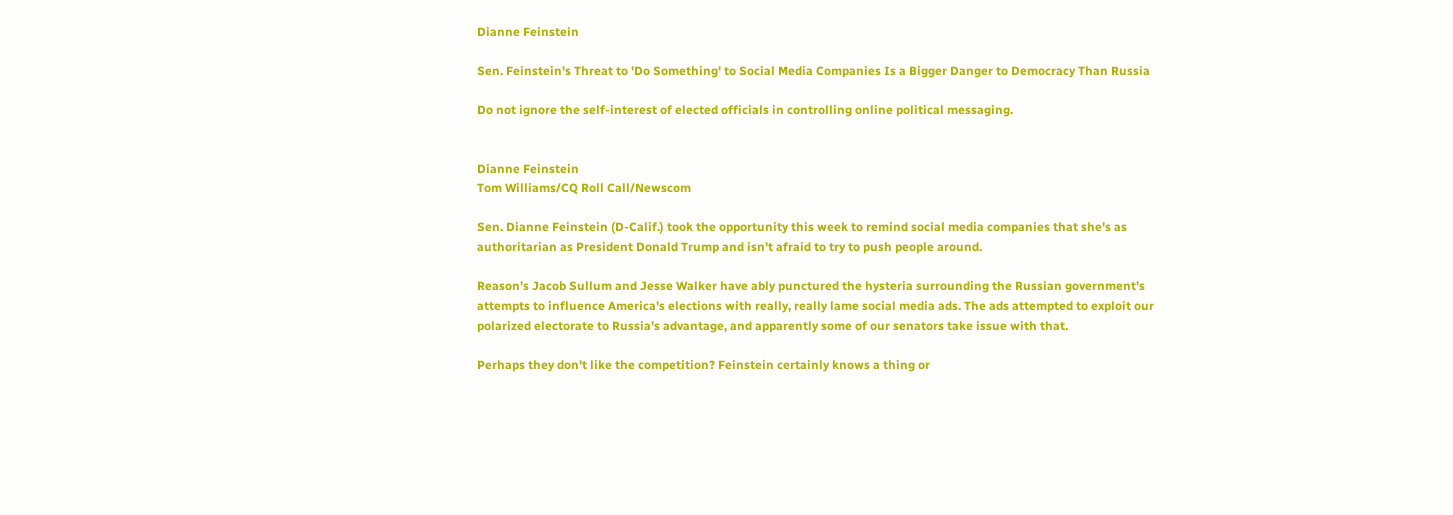Dianne Feinstein

Sen. Feinstein's Threat to 'Do Something' to Social Media Companies Is a Bigger Danger to Democracy Than Russia

Do not ignore the self-interest of elected officials in controlling online political messaging.


Dianne Feinstein
Tom Williams/CQ Roll Call/Newscom

Sen. Dianne Feinstein (D-Calif.) took the opportunity this week to remind social media companies that she's as authoritarian as President Donald Trump and isn't afraid to try to push people around.

Reason's Jacob Sullum and Jesse Walker have ably punctured the hysteria surrounding the Russian government's attempts to influence America's elections with really, really lame social media ads. The ads attempted to exploit our polarized electorate to Russia's advantage, and apparently some of our senators take issue with that.

Perhaps they don't like the competition? Feinstein certainly knows a thing or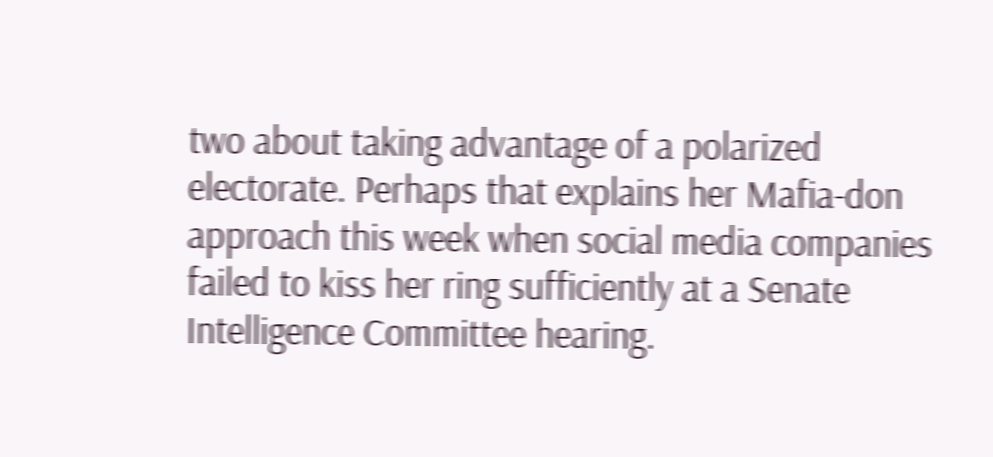two about taking advantage of a polarized electorate. Perhaps that explains her Mafia-don approach this week when social media companies failed to kiss her ring sufficiently at a Senate Intelligence Committee hearing.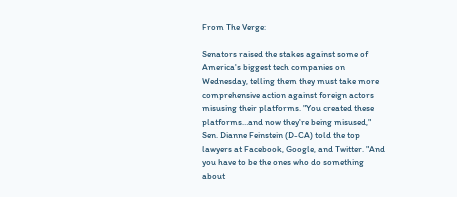From The Verge:

Senators raised the stakes against some of America's biggest tech companies on Wednesday, telling them they must take more comprehensive action against foreign actors misusing their platforms. "You created these platforms…and now they're being misused," Sen. Dianne Feinstein (D-CA) told the top lawyers at Facebook, Google, and Twitter. "And you have to be the ones who do something about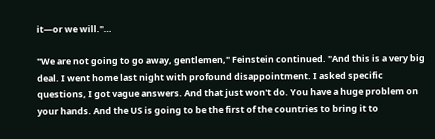it—or we will."…

"We are not going to go away, gentlemen," Feinstein continued. "And this is a very big deal. I went home last night with profound disappointment. I asked specific questions, I got vague answers. And that just won't do. You have a huge problem on your hands. And the US is going to be the first of the countries to bring it to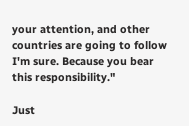your attention, and other countries are going to follow I'm sure. Because you bear this responsibility."

Just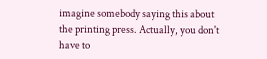imagine somebody saying this about the printing press. Actually, you don't have to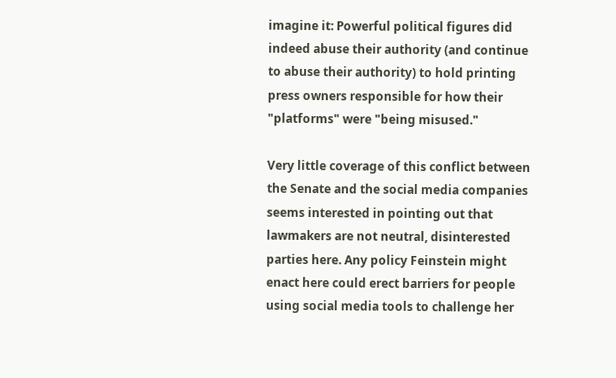imagine it: Powerful political figures did indeed abuse their authority (and continue to abuse their authority) to hold printing press owners responsible for how their "platforms" were "being misused."

Very little coverage of this conflict between the Senate and the social media companies seems interested in pointing out that lawmakers are not neutral, disinterested parties here. Any policy Feinstein might enact here could erect barriers for people using social media tools to challenge her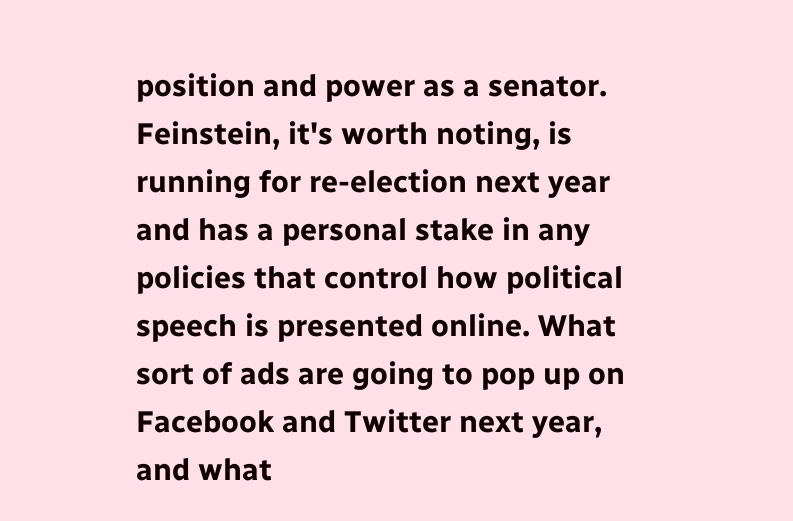position and power as a senator. Feinstein, it's worth noting, is running for re-election next year and has a personal stake in any policies that control how political speech is presented online. What sort of ads are going to pop up on Facebook and Twitter next year, and what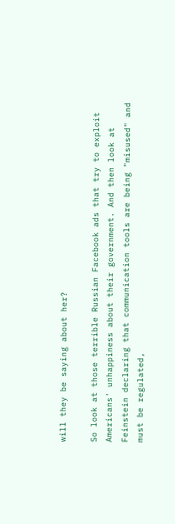will they be saying about her?

So look at those terrible Russian Facebook ads that try to exploit Americans' unhappiness about their government. And then look at Feinstein declaring that communication tools are being "misused" and must be regulated,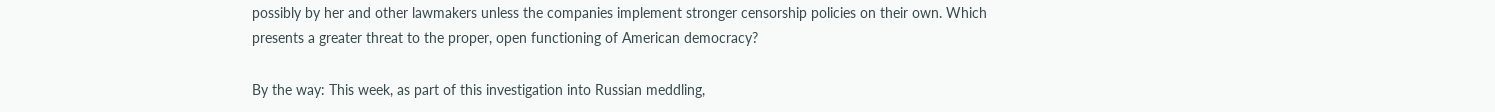possibly by her and other lawmakers unless the companies implement stronger censorship policies on their own. Which presents a greater threat to the proper, open functioning of American democracy?

By the way: This week, as part of this investigation into Russian meddling,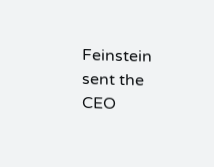Feinstein sent the CEO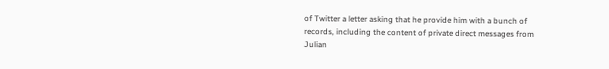of Twitter a letter asking that he provide him with a bunch of records, including the content of private direct messages from Julian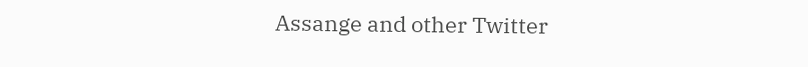Assange and other Twitter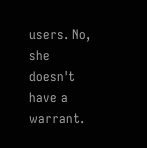users. No, she doesn't have a warrant.